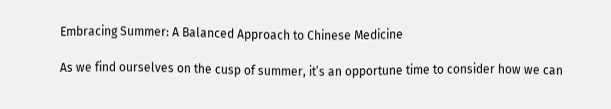Embracing Summer: A Balanced Approach to Chinese Medicine

As we find ourselves on the cusp of summer, it’s an opportune time to consider how we can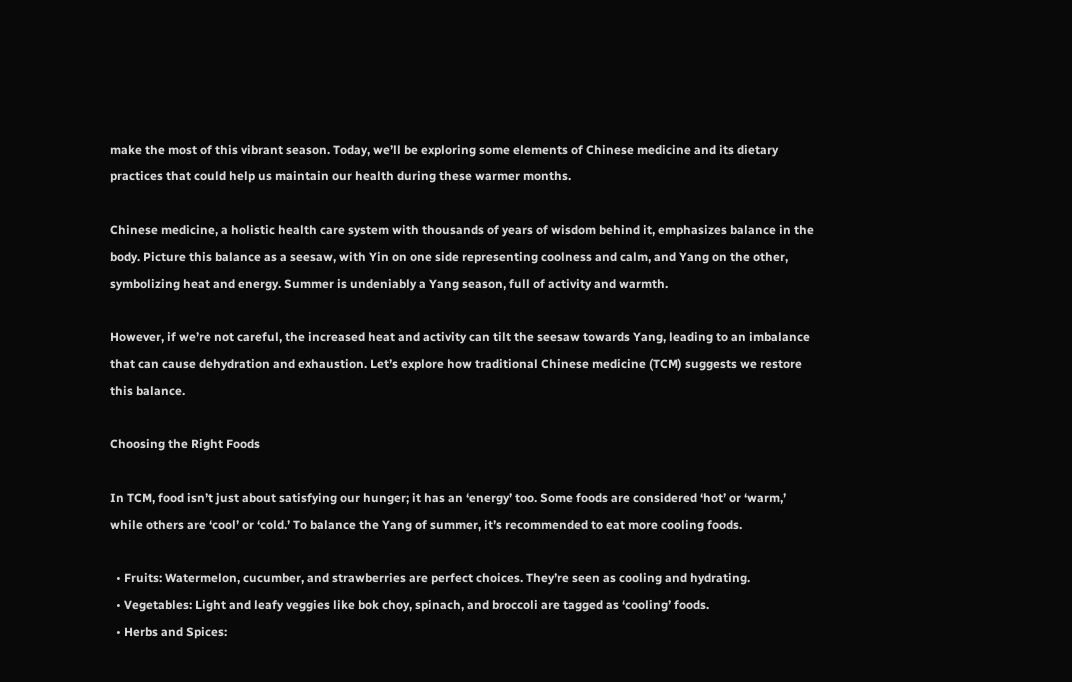make the most of this vibrant season. Today, we’ll be exploring some elements of Chinese medicine and its dietary practices that could help us maintain our health during these warmer months.

Chinese medicine, a holistic health care system with thousands of years of wisdom behind it, emphasizes balance in the body. Picture this balance as a seesaw, with Yin on one side representing coolness and calm, and Yang on the other, symbolizing heat and energy. Summer is undeniably a Yang season, full of activity and warmth.

However, if we’re not careful, the increased heat and activity can tilt the seesaw towards Yang, leading to an imbalance that can cause dehydration and exhaustion. Let’s explore how traditional Chinese medicine (TCM) suggests we restore this balance.

Choosing the Right Foods

In TCM, food isn’t just about satisfying our hunger; it has an ‘energy’ too. Some foods are considered ‘hot’ or ‘warm,’ while others are ‘cool’ or ‘cold.’ To balance the Yang of summer, it’s recommended to eat more cooling foods.

  • Fruits: Watermelon, cucumber, and strawberries are perfect choices. They’re seen as cooling and hydrating.
  • Vegetables: Light and leafy veggies like bok choy, spinach, and broccoli are tagged as ‘cooling’ foods.
  • Herbs and Spices: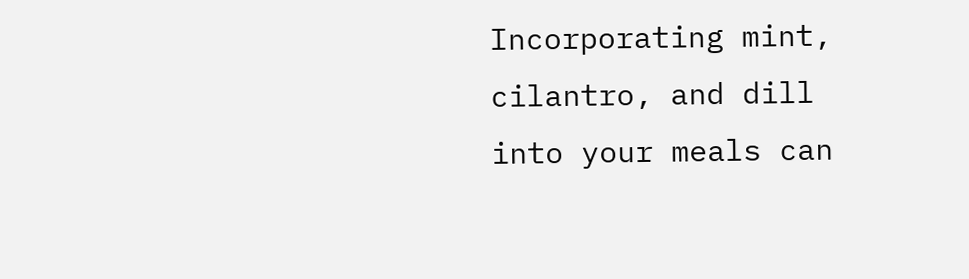Incorporating mint, cilantro, and dill into your meals can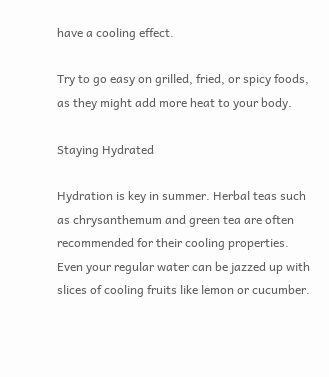have a cooling effect.

Try to go easy on grilled, fried, or spicy foods, as they might add more heat to your body.

Staying Hydrated

Hydration is key in summer. Herbal teas such as chrysanthemum and green tea are often recommended for their cooling properties. Even your regular water can be jazzed up with slices of cooling fruits like lemon or cucumber.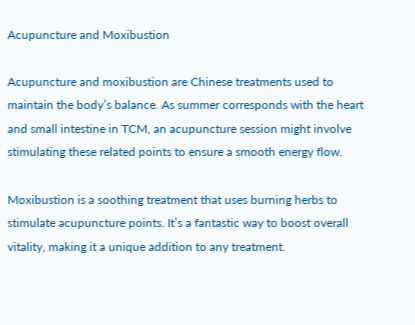Acupuncture and Moxibustion

Acupuncture and moxibustion are Chinese treatments used to maintain the body’s balance. As summer corresponds with the heart and small intestine in TCM, an acupuncture session might involve stimulating these related points to ensure a smooth energy flow.

Moxibustion is a soothing treatment that uses burning herbs to stimulate acupuncture points. It’s a fantastic way to boost overall vitality, making it a unique addition to any treatment.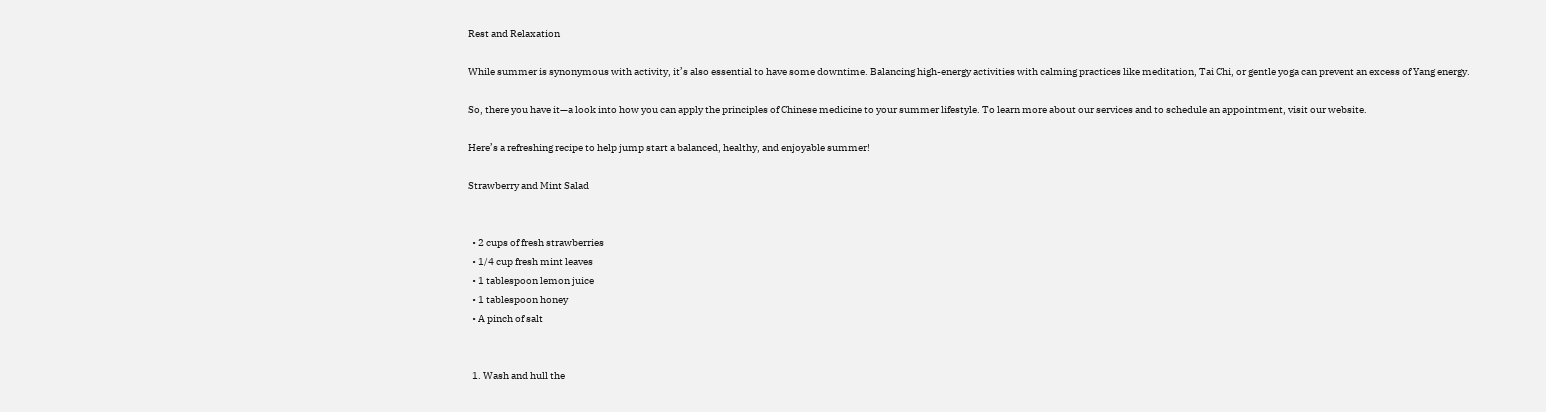Rest and Relaxation

While summer is synonymous with activity, it’s also essential to have some downtime. Balancing high-energy activities with calming practices like meditation, Tai Chi, or gentle yoga can prevent an excess of Yang energy.

So, there you have it—a look into how you can apply the principles of Chinese medicine to your summer lifestyle. To learn more about our services and to schedule an appointment, visit our website.

Here’s a refreshing recipe to help jump start a balanced, healthy, and enjoyable summer!

Strawberry and Mint Salad


  • 2 cups of fresh strawberries
  • 1/4 cup fresh mint leaves
  • 1 tablespoon lemon juice
  • 1 tablespoon honey
  • A pinch of salt


  1. Wash and hull the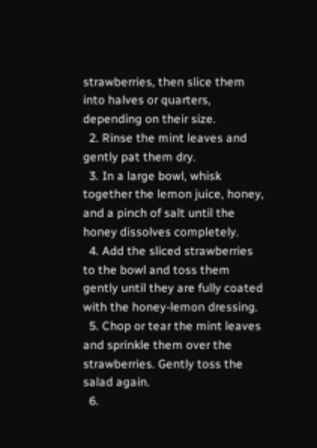strawberries, then slice them into halves or quarters, depending on their size.
  2. Rinse the mint leaves and gently pat them dry.
  3. In a large bowl, whisk together the lemon juice, honey, and a pinch of salt until the honey dissolves completely.
  4. Add the sliced strawberries to the bowl and toss them gently until they are fully coated with the honey-lemon dressing.
  5. Chop or tear the mint leaves and sprinkle them over the strawberries. Gently toss the salad again.
  6.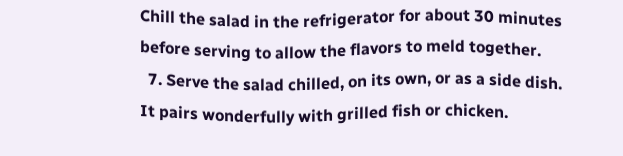Chill the salad in the refrigerator for about 30 minutes before serving to allow the flavors to meld together.
  7. Serve the salad chilled, on its own, or as a side dish. It pairs wonderfully with grilled fish or chicken.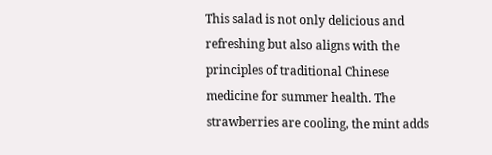This salad is not only delicious and refreshing but also aligns with the principles of traditional Chinese medicine for summer health. The strawberries are cooling, the mint adds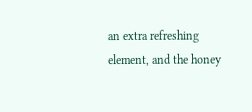an extra refreshing element, and the honey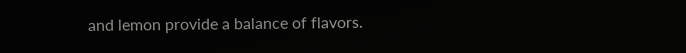and lemon provide a balance of flavors.